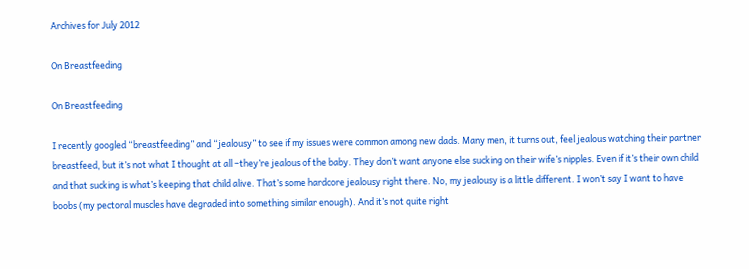Archives for July 2012

On Breastfeeding

On Breastfeeding

I recently googled “breastfeeding” and “jealousy” to see if my issues were common among new dads. Many men, it turns out, feel jealous watching their partner breastfeed, but it’s not what I thought at all –they’re jealous of the baby. They don’t want anyone else sucking on their wife’s nipples. Even if it’s their own child and that sucking is what’s keeping that child alive. That’s some hardcore jealousy right there. No, my jealousy is a little different. I won’t say I want to have boobs (my pectoral muscles have degraded into something similar enough). And it’s not quite right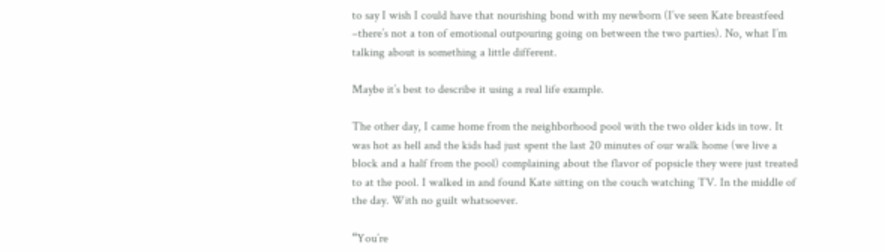to say I wish I could have that nourishing bond with my newborn (I’ve seen Kate breastfeed –there’s not a ton of emotional outpouring going on between the two parties). No, what I’m talking about is something a little different.

Maybe it’s best to describe it using a real life example.

The other day, I came home from the neighborhood pool with the two older kids in tow. It was hot as hell and the kids had just spent the last 20 minutes of our walk home (we live a block and a half from the pool) complaining about the flavor of popsicle they were just treated to at the pool. I walked in and found Kate sitting on the couch watching TV. In the middle of the day. With no guilt whatsoever.

“You’re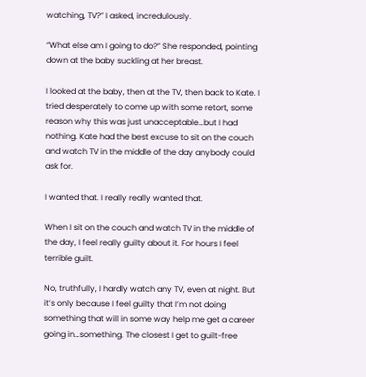watching, TV?” I asked, incredulously.

“What else am I going to do?” She responded, pointing down at the baby suckling at her breast.

I looked at the baby, then at the TV, then back to Kate. I tried desperately to come up with some retort, some reason why this was just unacceptable…but I had nothing. Kate had the best excuse to sit on the couch and watch TV in the middle of the day anybody could ask for.

I wanted that. I really really wanted that.

When I sit on the couch and watch TV in the middle of the day, I feel really guilty about it. For hours I feel terrible guilt.

No, truthfully, I hardly watch any TV, even at night. But it’s only because I feel guilty that I’m not doing something that will in some way help me get a career going in…something. The closest I get to guilt-free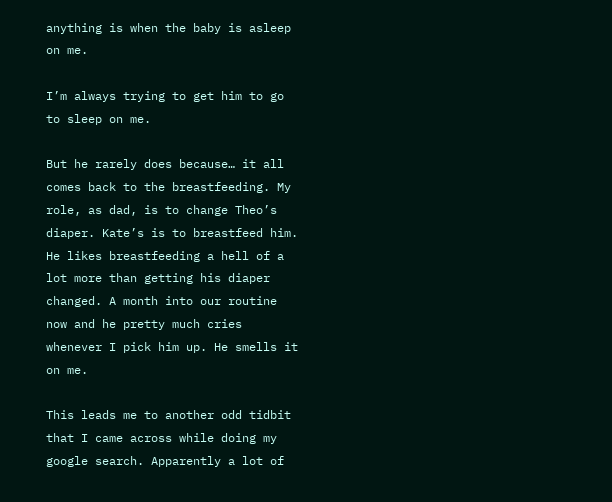anything is when the baby is asleep on me.

I’m always trying to get him to go to sleep on me.

But he rarely does because… it all comes back to the breastfeeding. My role, as dad, is to change Theo’s diaper. Kate’s is to breastfeed him. He likes breastfeeding a hell of a lot more than getting his diaper changed. A month into our routine now and he pretty much cries whenever I pick him up. He smells it on me.

This leads me to another odd tidbit that I came across while doing my google search. Apparently a lot of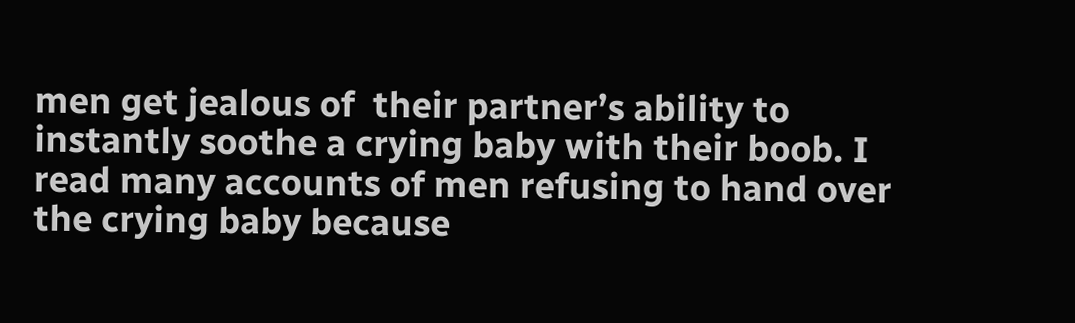men get jealous of  their partner’s ability to instantly soothe a crying baby with their boob. I read many accounts of men refusing to hand over the crying baby because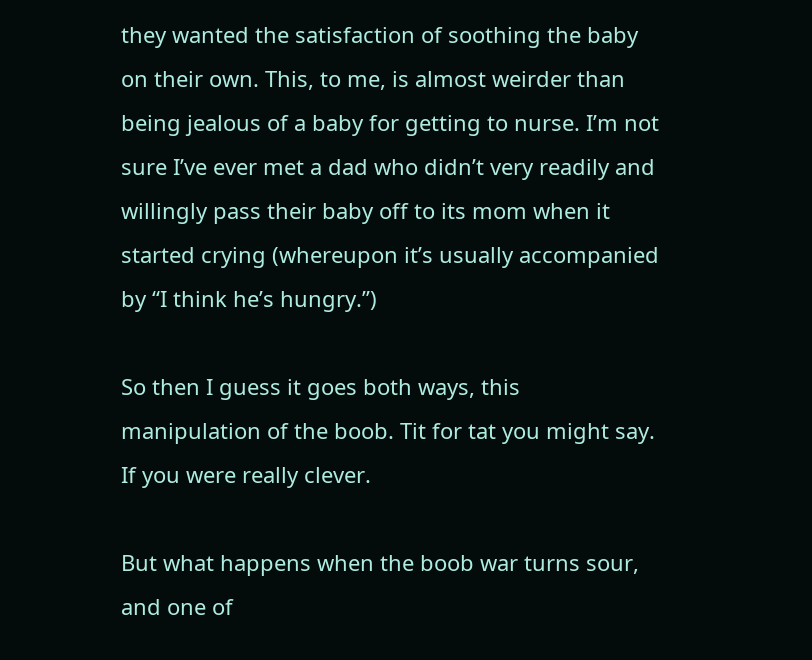they wanted the satisfaction of soothing the baby on their own. This, to me, is almost weirder than being jealous of a baby for getting to nurse. I’m not sure I’ve ever met a dad who didn’t very readily and willingly pass their baby off to its mom when it started crying (whereupon it’s usually accompanied by “I think he’s hungry.”)

So then I guess it goes both ways, this manipulation of the boob. Tit for tat you might say. If you were really clever.

But what happens when the boob war turns sour, and one of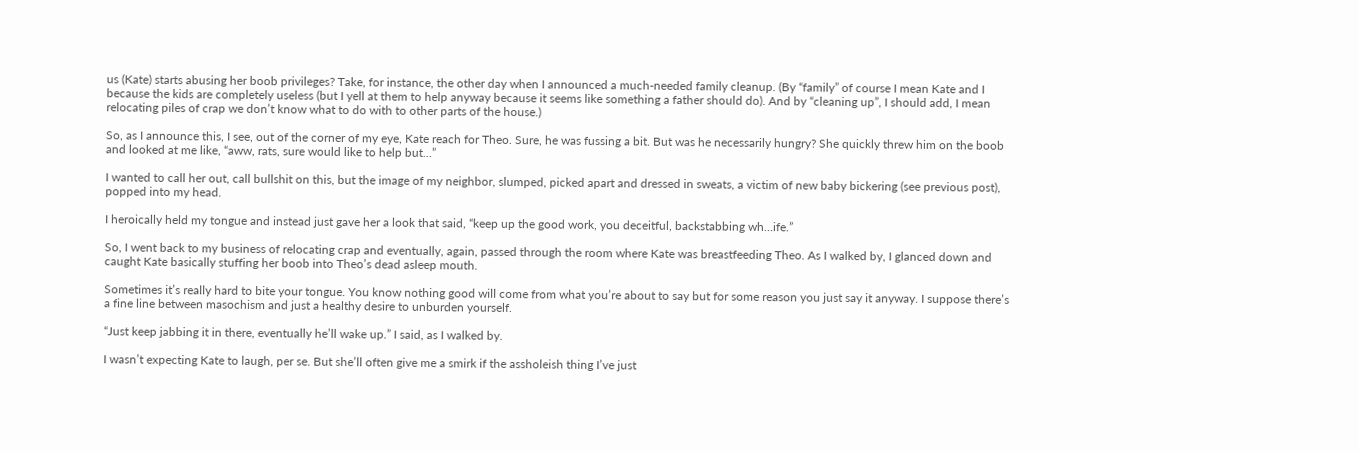us (Kate) starts abusing her boob privileges? Take, for instance, the other day when I announced a much-needed family cleanup. (By “family” of course I mean Kate and I because the kids are completely useless (but I yell at them to help anyway because it seems like something a father should do). And by “cleaning up”, I should add, I mean relocating piles of crap we don’t know what to do with to other parts of the house.)

So, as I announce this, I see, out of the corner of my eye, Kate reach for Theo. Sure, he was fussing a bit. But was he necessarily hungry? She quickly threw him on the boob and looked at me like, “aww, rats, sure would like to help but…”

I wanted to call her out, call bullshit on this, but the image of my neighbor, slumped, picked apart and dressed in sweats, a victim of new baby bickering (see previous post), popped into my head.

I heroically held my tongue and instead just gave her a look that said, “keep up the good work, you deceitful, backstabbing wh…ife.”

So, I went back to my business of relocating crap and eventually, again, passed through the room where Kate was breastfeeding Theo. As I walked by, I glanced down and caught Kate basically stuffing her boob into Theo’s dead asleep mouth.

Sometimes it’s really hard to bite your tongue. You know nothing good will come from what you’re about to say but for some reason you just say it anyway. I suppose there’s a fine line between masochism and just a healthy desire to unburden yourself.

“Just keep jabbing it in there, eventually he’ll wake up.” I said, as I walked by.

I wasn’t expecting Kate to laugh, per se. But she’ll often give me a smirk if the assholeish thing I’ve just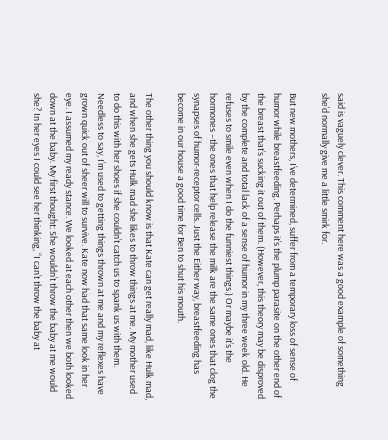said is vaguely clever. This comment here was a good example of something she’d normally give me a little smirk for.

But new mothers, I’ve determined, suffer from a temporary loss of sense of humor while breastfeeding. Perhaps it’s the plump parasite on the other end of the breast that’s sucking it out of them. (However, this theory may be disproved by the complete and total lack of a sense of humor in my three week old. He refuses to smile even when I do the funniest things.) Or maybe it’s the hormones –the ones that help release the milk are the same ones that clog the synapses of humor-receptor cells. Just the Either way, breastfeeding has become in our house a good time for Ben to shut his mouth.

The other thing you should know is that Kate can get really mad, like Hulk mad, and when she gets Hulk mad she likes to throw things at me. My mother used to do this with her shoes if she couldn’t catch us to spank us with them. Needless to say, I’m used to getting things thrown at me and my reflexes have grown quick out of sheer will to survive. Kate now had that same look in her eye. I assumed my ready stance. We looked at each other then we both looked down at the baby. My first thought: She wouldn’t throw the baby at me would she? In her eyes I could see her thinking, “I can’t throw the baby at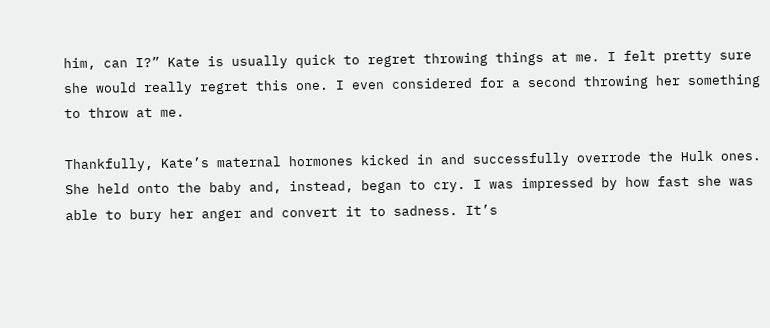him, can I?” Kate is usually quick to regret throwing things at me. I felt pretty sure she would really regret this one. I even considered for a second throwing her something to throw at me.

Thankfully, Kate’s maternal hormones kicked in and successfully overrode the Hulk ones. She held onto the baby and, instead, began to cry. I was impressed by how fast she was able to bury her anger and convert it to sadness. It’s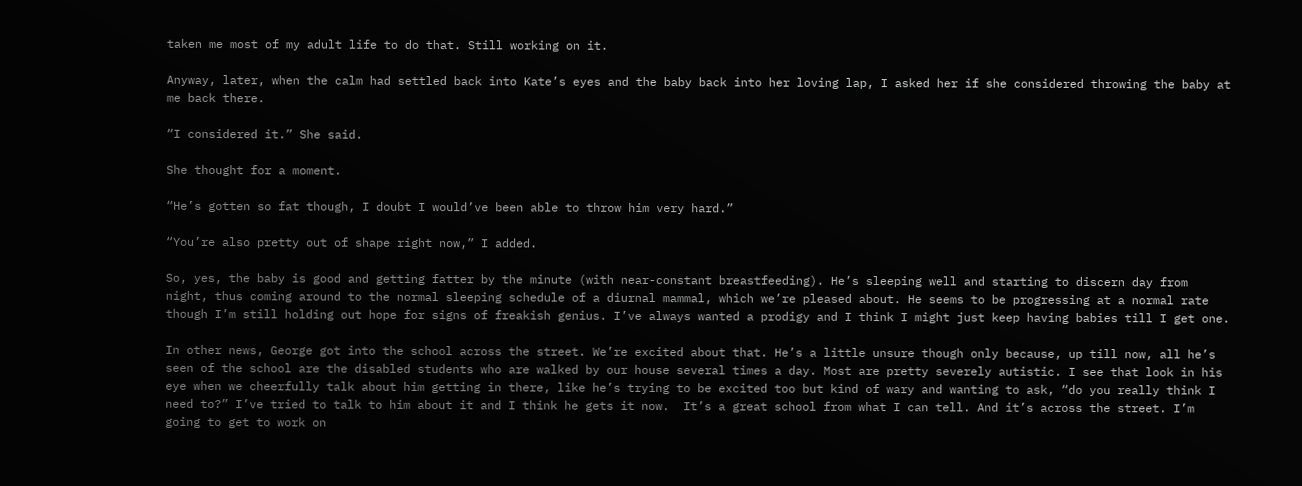taken me most of my adult life to do that. Still working on it.

Anyway, later, when the calm had settled back into Kate’s eyes and the baby back into her loving lap, I asked her if she considered throwing the baby at me back there.

“I considered it.” She said.

She thought for a moment.

“He’s gotten so fat though, I doubt I would’ve been able to throw him very hard.”

“You’re also pretty out of shape right now,” I added.

So, yes, the baby is good and getting fatter by the minute (with near-constant breastfeeding). He’s sleeping well and starting to discern day from night, thus coming around to the normal sleeping schedule of a diurnal mammal, which we’re pleased about. He seems to be progressing at a normal rate though I’m still holding out hope for signs of freakish genius. I’ve always wanted a prodigy and I think I might just keep having babies till I get one.

In other news, George got into the school across the street. We’re excited about that. He’s a little unsure though only because, up till now, all he’s seen of the school are the disabled students who are walked by our house several times a day. Most are pretty severely autistic. I see that look in his eye when we cheerfully talk about him getting in there, like he’s trying to be excited too but kind of wary and wanting to ask, “do you really think I need to?” I’ve tried to talk to him about it and I think he gets it now.  It’s a great school from what I can tell. And it’s across the street. I’m going to get to work on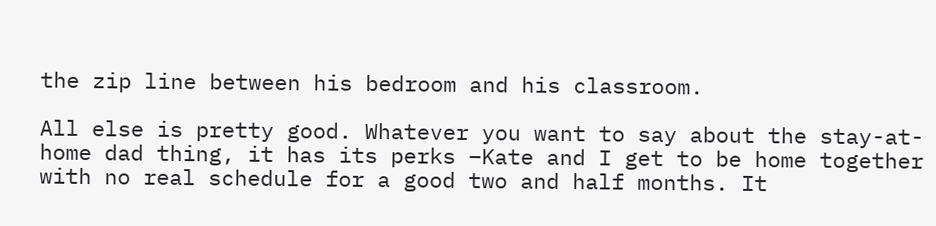the zip line between his bedroom and his classroom.

All else is pretty good. Whatever you want to say about the stay-at-home dad thing, it has its perks –Kate and I get to be home together with no real schedule for a good two and half months. It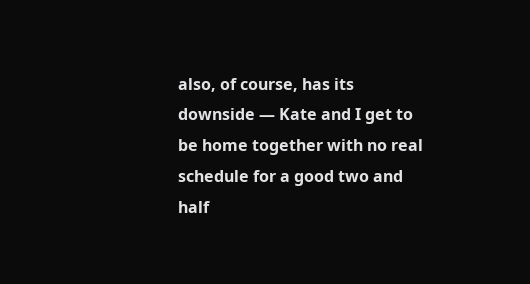also, of course, has its downside — Kate and I get to be home together with no real schedule for a good two and half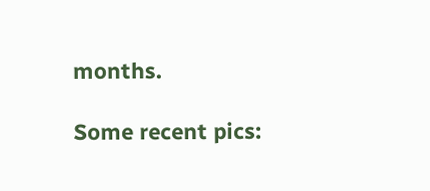months.

Some recent pics: